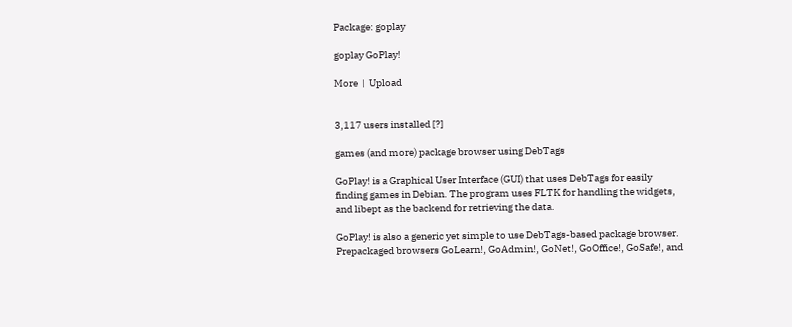Package: goplay

goplay GoPlay!

More  |  Upload


3,117 users installed [?]

games (and more) package browser using DebTags

GoPlay! is a Graphical User Interface (GUI) that uses DebTags for easily
finding games in Debian. The program uses FLTK for handling the widgets,
and libept as the backend for retrieving the data.

GoPlay! is also a generic yet simple to use DebTags-based package browser.
Prepackaged browsers GoLearn!, GoAdmin!, GoNet!, GoOffice!, GoSafe!, and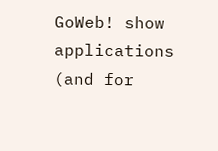GoWeb! show applications (and for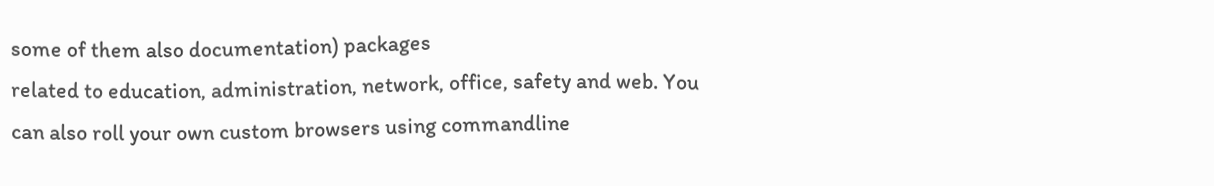some of them also documentation) packages
related to education, administration, network, office, safety and web. You
can also roll your own custom browsers using commandline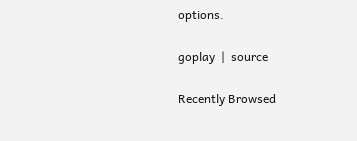options.

goplay  |  source

Recently Browsed